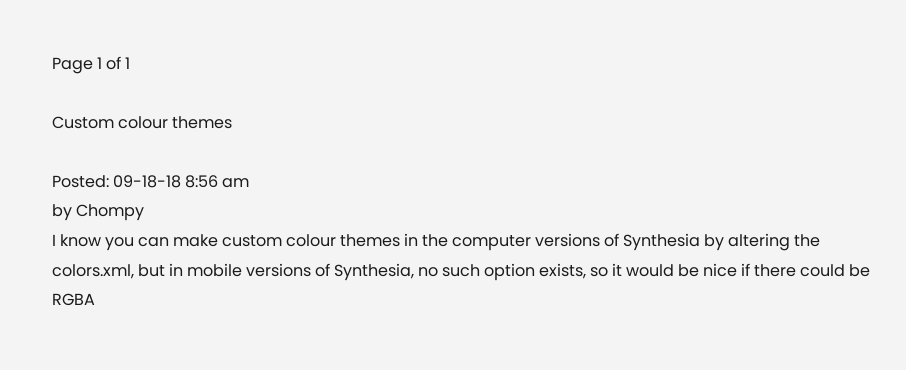Page 1 of 1

Custom colour themes

Posted: 09-18-18 8:56 am
by Chompy
I know you can make custom colour themes in the computer versions of Synthesia by altering the colors.xml, but in mobile versions of Synthesia, no such option exists, so it would be nice if there could be RGBA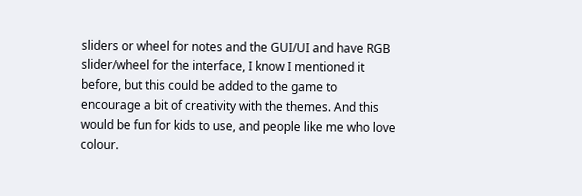sliders or wheel for notes and the GUI/UI and have RGB slider/wheel for the interface, I know I mentioned it before, but this could be added to the game to encourage a bit of creativity with the themes. And this would be fun for kids to use, and people like me who love colour.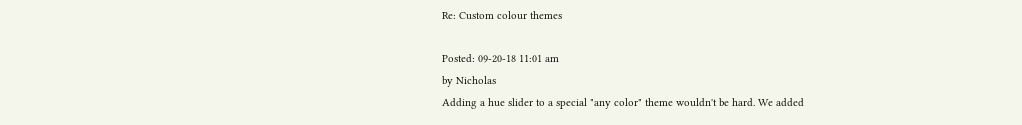Re: Custom colour themes

Posted: 09-20-18 11:01 am
by Nicholas
Adding a hue slider to a special "any color" theme wouldn't be hard. We added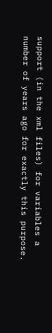support (in the xml files) for variables a number of years ago for exactly this purpose.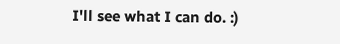I'll see what I can do. :)